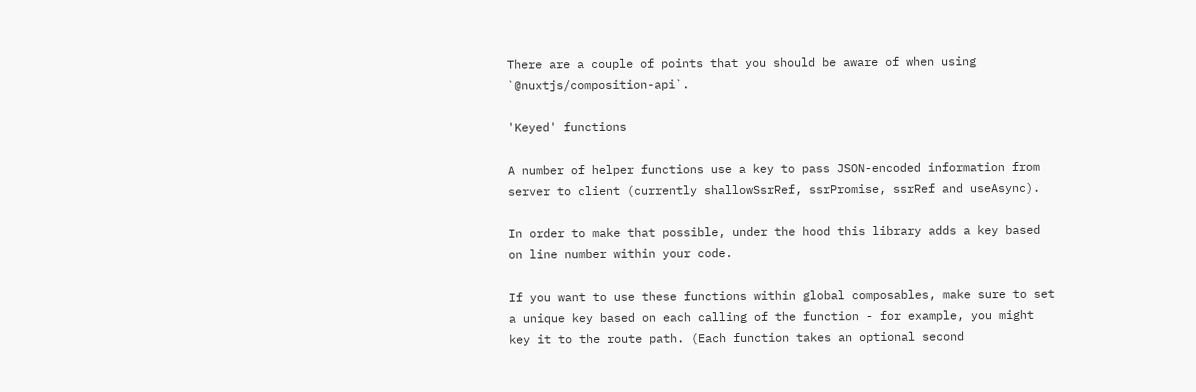There are a couple of points that you should be aware of when using `@nuxtjs/composition-api`.

'Keyed' functions

A number of helper functions use a key to pass JSON-encoded information from server to client (currently shallowSsrRef, ssrPromise, ssrRef and useAsync).

In order to make that possible, under the hood this library adds a key based on line number within your code.

If you want to use these functions within global composables, make sure to set a unique key based on each calling of the function - for example, you might key it to the route path. (Each function takes an optional second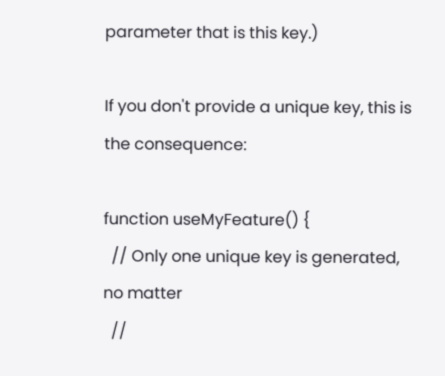parameter that is this key.)

If you don't provide a unique key, this is the consequence:

function useMyFeature() {
  // Only one unique key is generated, no matter
  //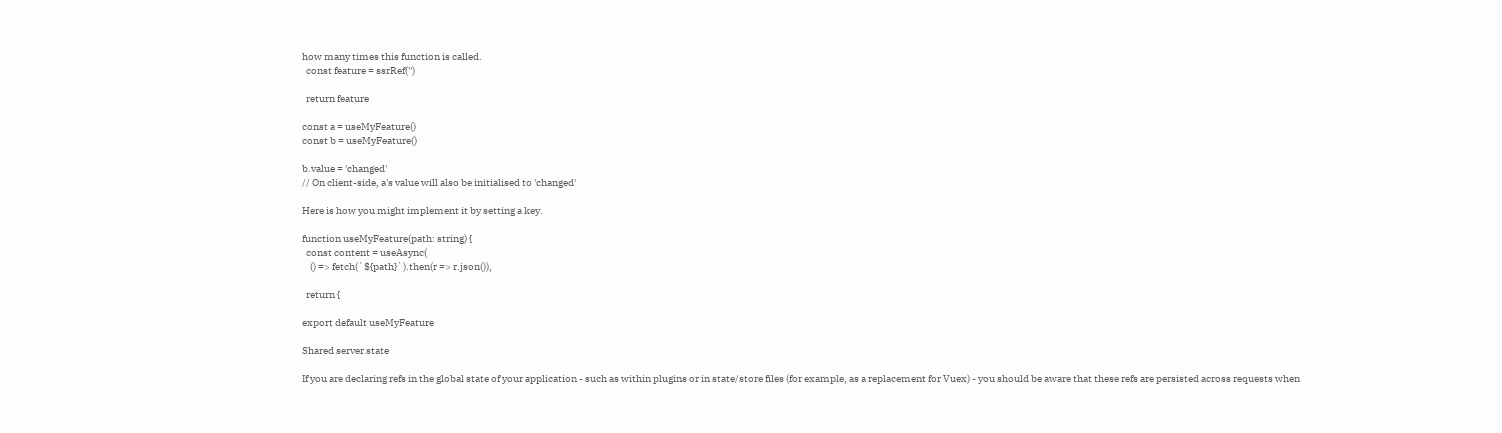how many times this function is called.
  const feature = ssrRef('')

  return feature

const a = useMyFeature()
const b = useMyFeature()

b.value = 'changed'
// On client-side, a's value will also be initialised to 'changed'

Here is how you might implement it by setting a key.

function useMyFeature(path: string) {
  const content = useAsync(
    () => fetch(`${path}`).then(r => r.json()),

  return {

export default useMyFeature

Shared server state

If you are declaring refs in the global state of your application - such as within plugins or in state/store files (for example, as a replacement for Vuex) - you should be aware that these refs are persisted across requests when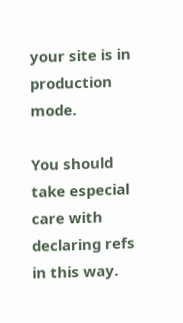your site is in production mode.

You should take especial care with declaring refs in this way.